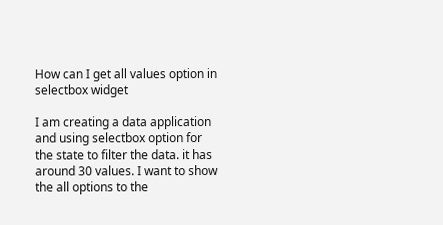How can I get all values option in selectbox widget

I am creating a data application and using selectbox option for the state to filter the data. it has around 30 values. I want to show the all options to the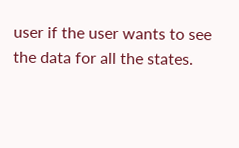user if the user wants to see the data for all the states.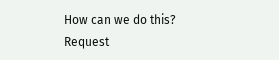How can we do this? Request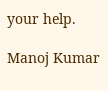your help.

Manoj Kumar